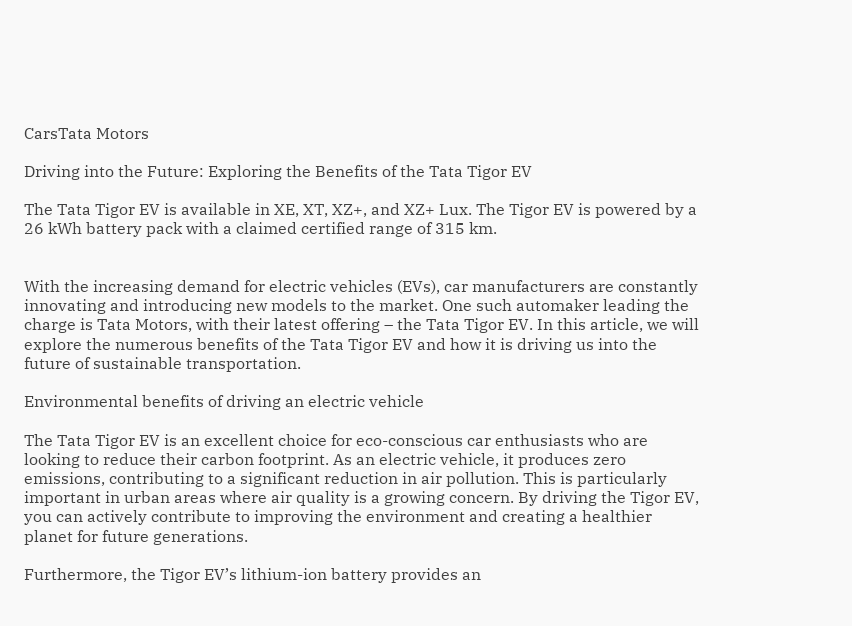CarsTata Motors

Driving into the Future: Exploring the Benefits of the Tata Tigor EV

The Tata Tigor EV is available in XE, XT, XZ+, and XZ+ Lux. The Tigor EV is powered by a 26 kWh battery pack with a claimed certified range of 315 km.


With the increasing demand for electric vehicles (EVs), car manufacturers are constantly innovating and introducing new models to the market. One such automaker leading the charge is Tata Motors, with their latest offering – the Tata Tigor EV. In this article, we will explore the numerous benefits of the Tata Tigor EV and how it is driving us into the future of sustainable transportation.

Environmental benefits of driving an electric vehicle

The Tata Tigor EV is an excellent choice for eco-conscious car enthusiasts who are looking to reduce their carbon footprint. As an electric vehicle, it produces zero emissions, contributing to a significant reduction in air pollution. This is particularly important in urban areas where air quality is a growing concern. By driving the Tigor EV, you can actively contribute to improving the environment and creating a healthier planet for future generations.

Furthermore, the Tigor EV’s lithium-ion battery provides an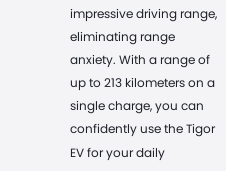impressive driving range, eliminating range anxiety. With a range of up to 213 kilometers on a single charge, you can confidently use the Tigor EV for your daily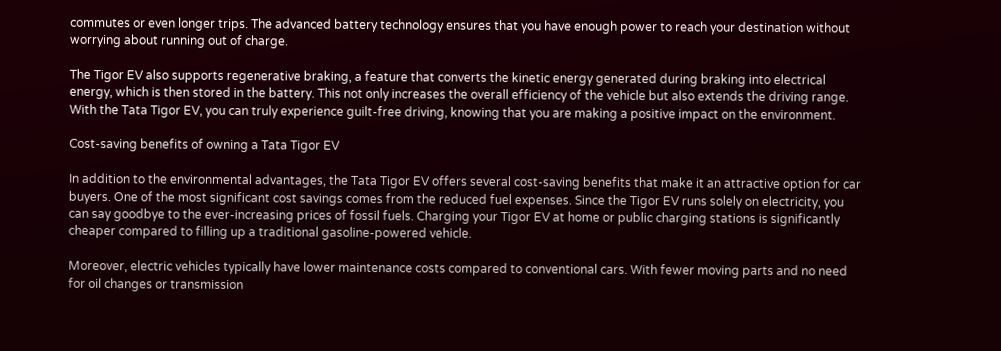commutes or even longer trips. The advanced battery technology ensures that you have enough power to reach your destination without worrying about running out of charge.

The Tigor EV also supports regenerative braking, a feature that converts the kinetic energy generated during braking into electrical energy, which is then stored in the battery. This not only increases the overall efficiency of the vehicle but also extends the driving range. With the Tata Tigor EV, you can truly experience guilt-free driving, knowing that you are making a positive impact on the environment.

Cost-saving benefits of owning a Tata Tigor EV

In addition to the environmental advantages, the Tata Tigor EV offers several cost-saving benefits that make it an attractive option for car buyers. One of the most significant cost savings comes from the reduced fuel expenses. Since the Tigor EV runs solely on electricity, you can say goodbye to the ever-increasing prices of fossil fuels. Charging your Tigor EV at home or public charging stations is significantly cheaper compared to filling up a traditional gasoline-powered vehicle.

Moreover, electric vehicles typically have lower maintenance costs compared to conventional cars. With fewer moving parts and no need for oil changes or transmission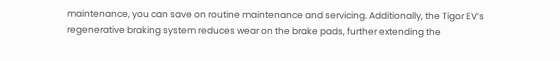maintenance, you can save on routine maintenance and servicing. Additionally, the Tigor EV’s regenerative braking system reduces wear on the brake pads, further extending the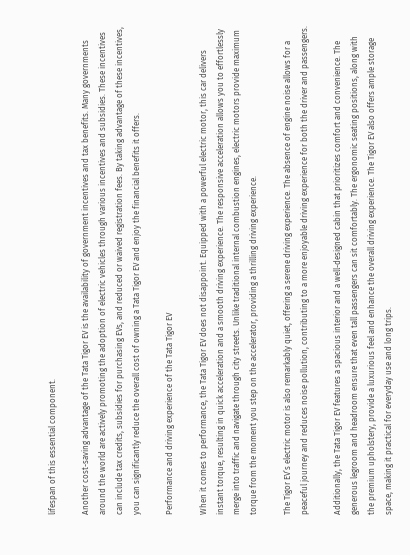lifespan of this essential component.

Another cost-saving advantage of the Tata Tigor EV is the availability of government incentives and tax benefits. Many governments around the world are actively promoting the adoption of electric vehicles through various incentives and subsidies. These incentives can include tax credits, subsidies for purchasing EVs, and reduced or waived registration fees. By taking advantage of these incentives, you can significantly reduce the overall cost of owning a Tata Tigor EV and enjoy the financial benefits it offers.

Performance and driving experience of the Tata Tigor EV

When it comes to performance, the Tata Tigor EV does not disappoint. Equipped with a powerful electric motor, this car delivers instant torque, resulting in quick acceleration and a smooth driving experience. The responsive acceleration allows you to effortlessly merge into traffic and navigate through city streets. Unlike traditional internal combustion engines, electric motors provide maximum torque from the moment you step on the accelerator, providing a thrilling driving experience.

The Tigor EV’s electric motor is also remarkably quiet, offering a serene driving experience. The absence of engine noise allows for a peaceful journey and reduces noise pollution, contributing to a more enjoyable driving experience for both the driver and passengers.

Additionally, the Tata Tigor EV features a spacious interior and a well-designed cabin that prioritizes comfort and convenience. The generous legroom and headroom ensure that even tall passengers can sit comfortably. The ergonomic seating positions, along with the premium upholstery, provide a luxurious feel and enhance the overall driving experience. The Tigor EV also offers ample storage space, making it practical for everyday use and long trips.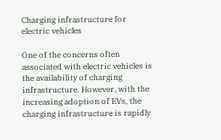Charging infrastructure for electric vehicles

One of the concerns often associated with electric vehicles is the availability of charging infrastructure. However, with the increasing adoption of EVs, the charging infrastructure is rapidly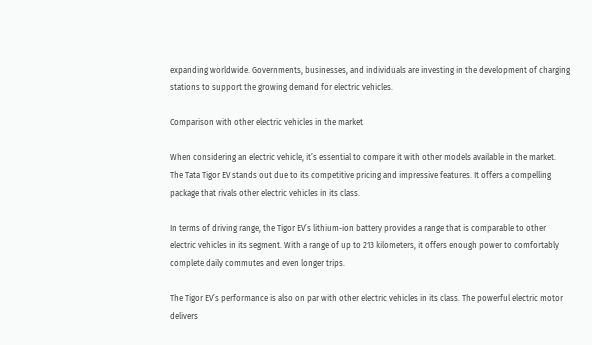expanding worldwide. Governments, businesses, and individuals are investing in the development of charging stations to support the growing demand for electric vehicles.

Comparison with other electric vehicles in the market

When considering an electric vehicle, it’s essential to compare it with other models available in the market. The Tata Tigor EV stands out due to its competitive pricing and impressive features. It offers a compelling package that rivals other electric vehicles in its class.

In terms of driving range, the Tigor EV’s lithium-ion battery provides a range that is comparable to other electric vehicles in its segment. With a range of up to 213 kilometers, it offers enough power to comfortably complete daily commutes and even longer trips.

The Tigor EV’s performance is also on par with other electric vehicles in its class. The powerful electric motor delivers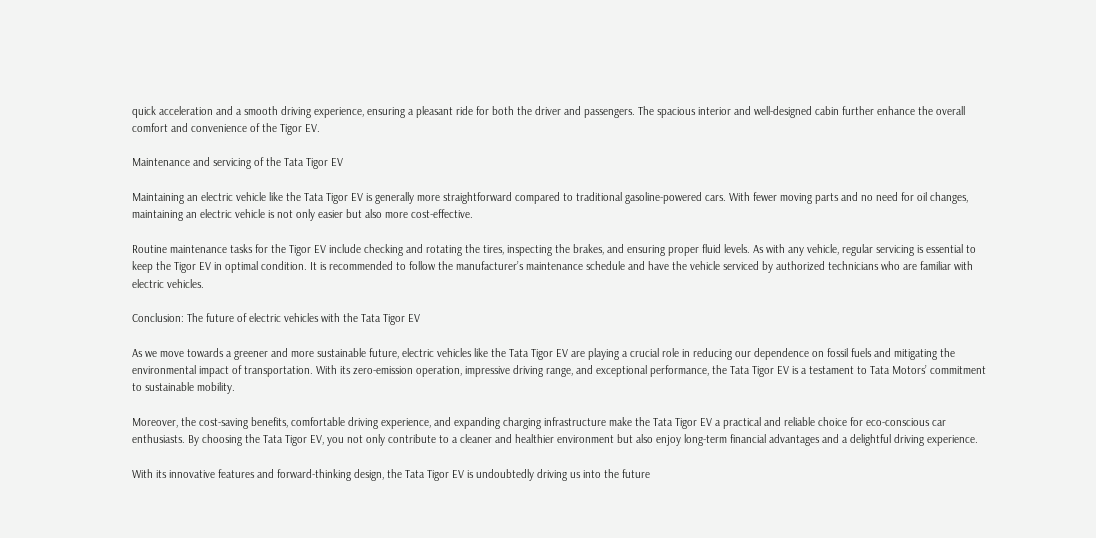quick acceleration and a smooth driving experience, ensuring a pleasant ride for both the driver and passengers. The spacious interior and well-designed cabin further enhance the overall comfort and convenience of the Tigor EV.

Maintenance and servicing of the Tata Tigor EV

Maintaining an electric vehicle like the Tata Tigor EV is generally more straightforward compared to traditional gasoline-powered cars. With fewer moving parts and no need for oil changes, maintaining an electric vehicle is not only easier but also more cost-effective.

Routine maintenance tasks for the Tigor EV include checking and rotating the tires, inspecting the brakes, and ensuring proper fluid levels. As with any vehicle, regular servicing is essential to keep the Tigor EV in optimal condition. It is recommended to follow the manufacturer’s maintenance schedule and have the vehicle serviced by authorized technicians who are familiar with electric vehicles.

Conclusion: The future of electric vehicles with the Tata Tigor EV

As we move towards a greener and more sustainable future, electric vehicles like the Tata Tigor EV are playing a crucial role in reducing our dependence on fossil fuels and mitigating the environmental impact of transportation. With its zero-emission operation, impressive driving range, and exceptional performance, the Tata Tigor EV is a testament to Tata Motors’ commitment to sustainable mobility.

Moreover, the cost-saving benefits, comfortable driving experience, and expanding charging infrastructure make the Tata Tigor EV a practical and reliable choice for eco-conscious car enthusiasts. By choosing the Tata Tigor EV, you not only contribute to a cleaner and healthier environment but also enjoy long-term financial advantages and a delightful driving experience.

With its innovative features and forward-thinking design, the Tata Tigor EV is undoubtedly driving us into the future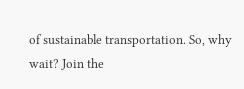of sustainable transportation. So, why wait? Join the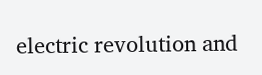electric revolution and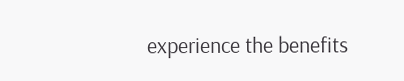experience the benefits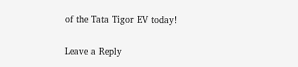of the Tata Tigor EV today!

Leave a Reply